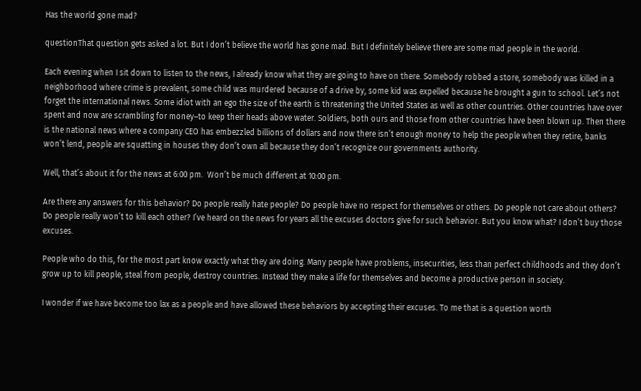Has the world gone mad?

questionThat question gets asked a lot. But I don’t believe the world has gone mad. But I definitely believe there are some mad people in the world.

Each evening when I sit down to listen to the news, I already know what they are going to have on there. Somebody robbed a store, somebody was killed in a neighborhood where crime is prevalent, some child was murdered because of a drive by, some kid was expelled because he brought a gun to school. Let’s not forget the international news. Some idiot with an ego the size of the earth is threatening the United States as well as other countries. Other countries have over spent and now are scrambling for money–to keep their heads above water. Soldiers, both ours and those from other countries have been blown up. Then there is the national news where a company CEO has embezzled billions of dollars and now there isn’t enough money to help the people when they retire, banks won’t lend, people are squatting in houses they don’t own all because they don’t recognize our governments authority.

Well, that’s about it for the news at 6:00 pm.  Won’t be much different at 10:00 pm.

Are there any answers for this behavior? Do people really hate people? Do people have no respect for themselves or others. Do people not care about others? Do people really won’t to kill each other? I’ve heard on the news for years all the excuses doctors give for such behavior. But you know what? I don’t buy those excuses.

People who do this, for the most part know exactly what they are doing. Many people have problems, insecurities, less than perfect childhoods and they don’t grow up to kill people, steal from people, destroy countries. Instead they make a life for themselves and become a productive person in society.

I wonder if we have become too lax as a people and have allowed these behaviors by accepting their excuses. To me that is a question worth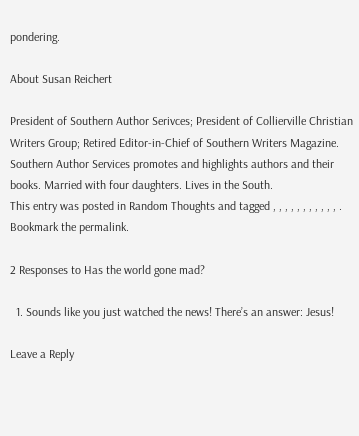pondering.

About Susan Reichert

President of Southern Author Serivces; President of Collierville Christian Writers Group; Retired Editor-in-Chief of Southern Writers Magazine. Southern Author Services promotes and highlights authors and their books. Married with four daughters. Lives in the South.
This entry was posted in Random Thoughts and tagged , , , , , , , , , , , . Bookmark the permalink.

2 Responses to Has the world gone mad?

  1. Sounds like you just watched the news! There’s an answer: Jesus!

Leave a Reply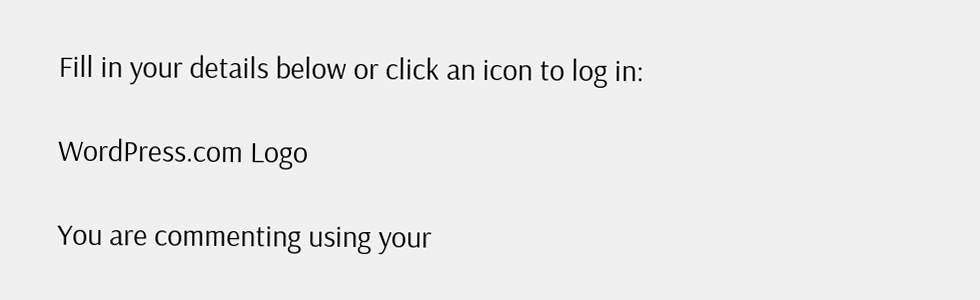Fill in your details below or click an icon to log in:

WordPress.com Logo

You are commenting using your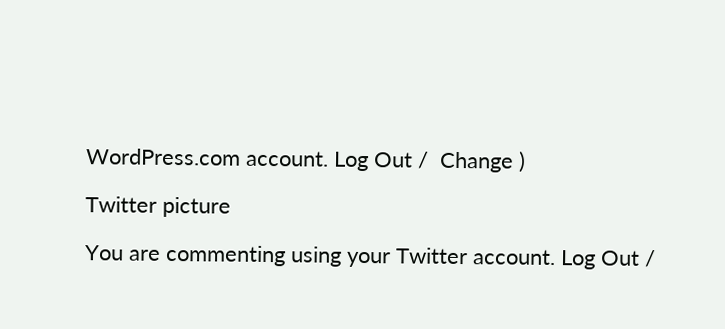WordPress.com account. Log Out /  Change )

Twitter picture

You are commenting using your Twitter account. Log Out /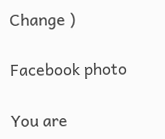Change )

Facebook photo

You are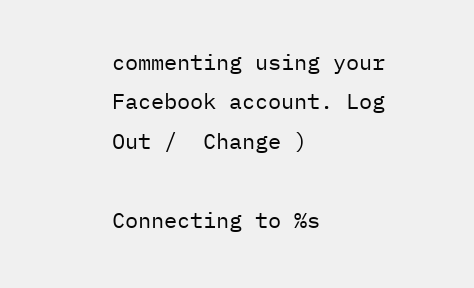commenting using your Facebook account. Log Out /  Change )

Connecting to %s